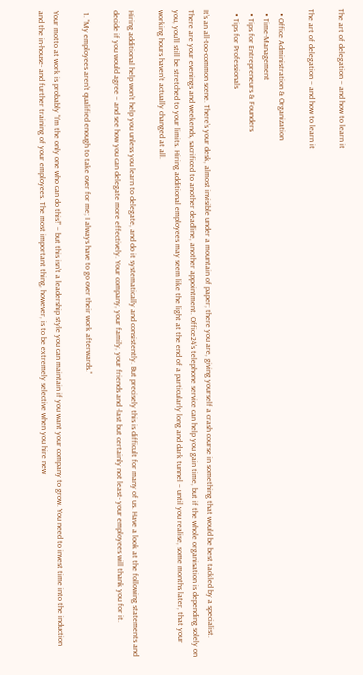The art of delegation – and how to learn it

The art of delegation – and how to learn it

  • Office Administration & Organization
  • Time-Management
  • Tips for Entrepreneurs & Founders
  • Tips for Professionals

It’s an all-too-common scene. There’s your desk, almost invisible under a mountain of paper; there you are, giving yourself a crash course in something that would be best tackled by a specialist. There are your evenings and weekends, sacrificed to another deadline, another appointment. Office24’s telephone service can help you gain time, but if the whole organisation is depending solely on you, you’ll still be stretched to your limits. Hiring additional employees may seem like the light at the end of a particularly long and dark tunnel – until you realise, some months later, that your working hours haven’t actually changed at all.

Hiring additional help won’t help you unless you learn to delegate, and do it systematically and consistently. But precisely this is difficult for many of us. Have a look at the following statements and decide if you would agree – and see how you can delegate more effectively. Your company, your family, your friends and -last but certainly not least- your employees will thank you for it.

 1. “My employees aren’t qualified enough to take over for me; I always have to go over their work afterwards.”

Your motto at work is probably “I’m the only one who can do this!” – but this isn’t a leadership style you can maintain if you want your company to grow. You need to invest time into the induction and the in-house- and further training of your employees. The most important thing, however, is to be extremely selective when you hire new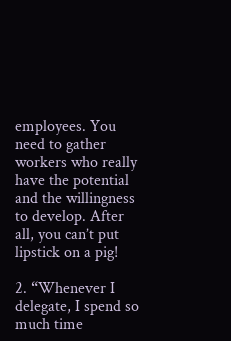employees. You need to gather workers who really have the potential and the willingness to develop. After all, you can’t put lipstick on a pig!

2. “Whenever I delegate, I spend so much time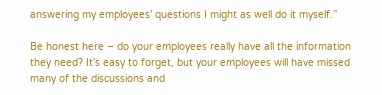answering my employees’ questions I might as well do it myself.”

Be honest here – do your employees really have all the information they need? It’s easy to forget, but your employees will have missed many of the discussions and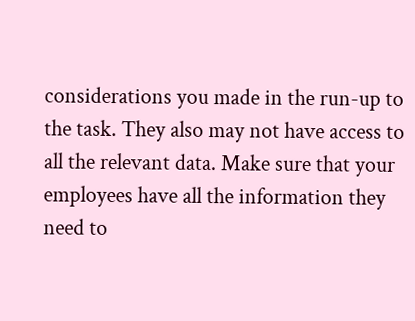considerations you made in the run-up to the task. They also may not have access to all the relevant data. Make sure that your employees have all the information they need to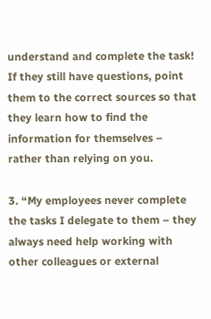understand and complete the task! If they still have questions, point them to the correct sources so that they learn how to find the information for themselves – rather than relying on you.

3. “My employees never complete the tasks I delegate to them – they always need help working with other colleagues or external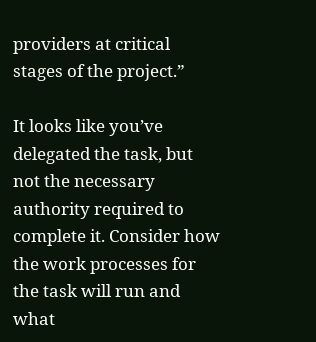providers at critical stages of the project.”

It looks like you’ve delegated the task, but not the necessary authority required to complete it. Consider how the work processes for the task will run and what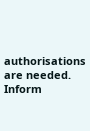authorisations are needed. Inform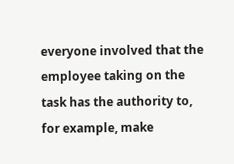everyone involved that the employee taking on the task has the authority to, for example, make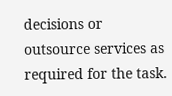decisions or outsource services as required for the task.